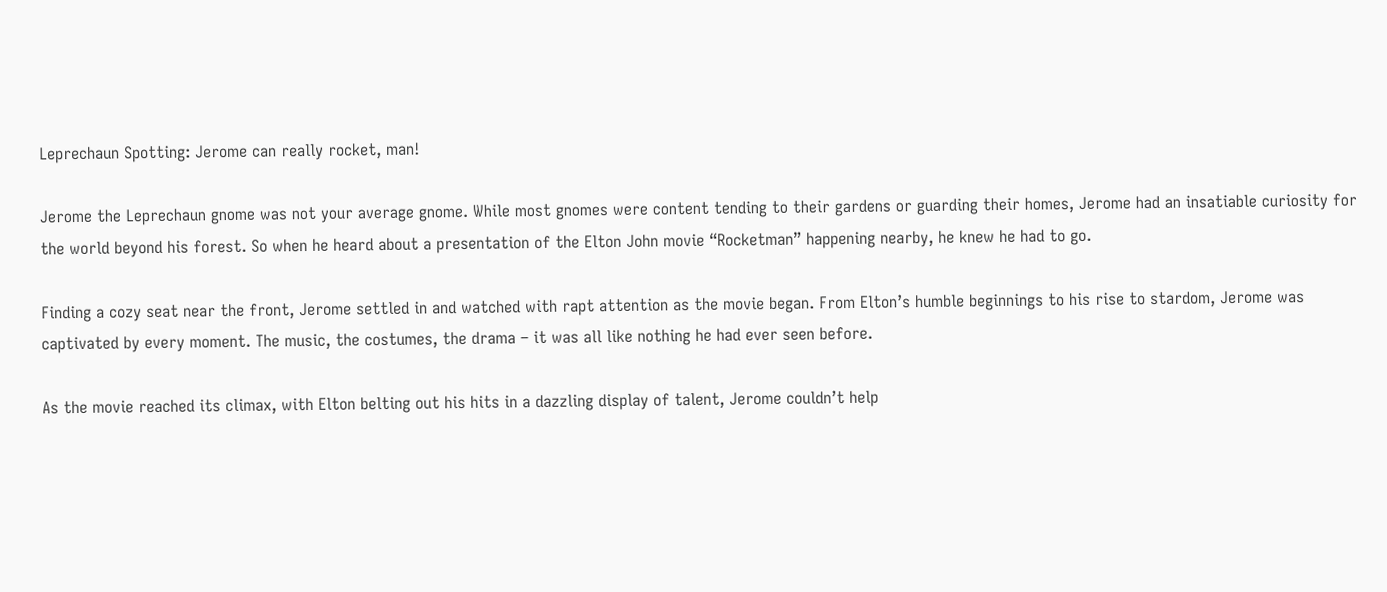Leprechaun Spotting: Jerome can really rocket, man!

Jerome the Leprechaun gnome was not your average gnome. While most gnomes were content tending to their gardens or guarding their homes, Jerome had an insatiable curiosity for the world beyond his forest. So when he heard about a presentation of the Elton John movie “Rocketman” happening nearby, he knew he had to go.

Finding a cozy seat near the front, Jerome settled in and watched with rapt attention as the movie began. From Elton’s humble beginnings to his rise to stardom, Jerome was captivated by every moment. The music, the costumes, the drama – it was all like nothing he had ever seen before.

As the movie reached its climax, with Elton belting out his hits in a dazzling display of talent, Jerome couldn’t help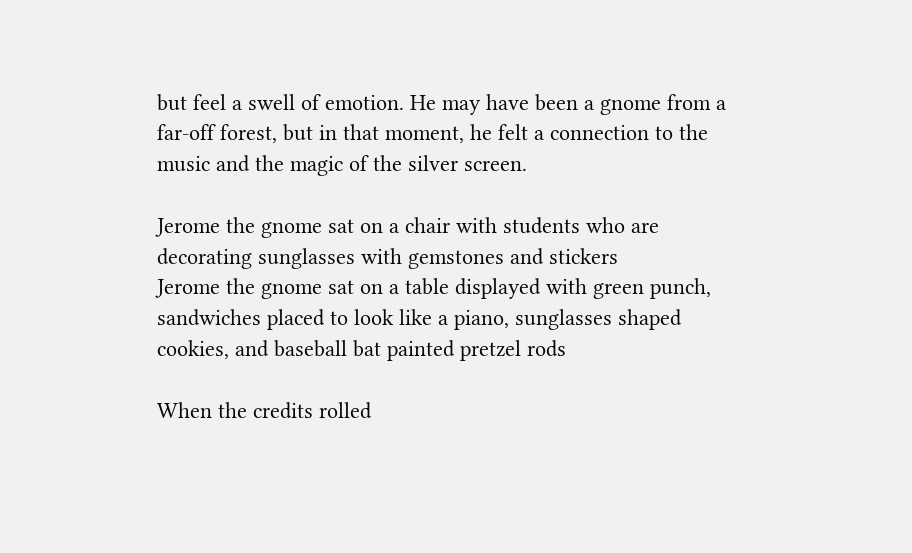but feel a swell of emotion. He may have been a gnome from a far-off forest, but in that moment, he felt a connection to the music and the magic of the silver screen.

Jerome the gnome sat on a chair with students who are decorating sunglasses with gemstones and stickers
Jerome the gnome sat on a table displayed with green punch, sandwiches placed to look like a piano, sunglasses shaped cookies, and baseball bat painted pretzel rods

When the credits rolled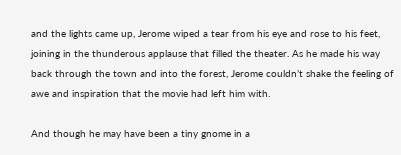and the lights came up, Jerome wiped a tear from his eye and rose to his feet, joining in the thunderous applause that filled the theater. As he made his way back through the town and into the forest, Jerome couldn’t shake the feeling of awe and inspiration that the movie had left him with.

And though he may have been a tiny gnome in a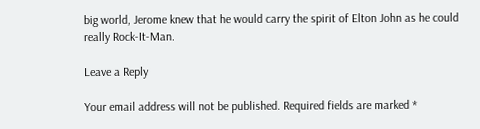big world, Jerome knew that he would carry the spirit of Elton John as he could really Rock-It-Man.

Leave a Reply

Your email address will not be published. Required fields are marked *